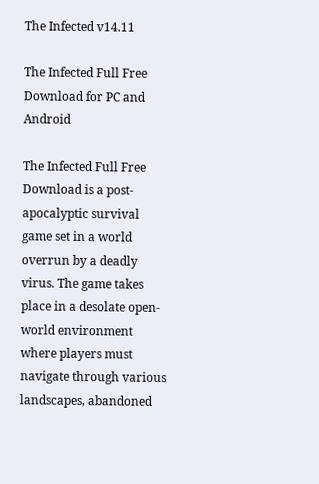The Infected v14.11

The Infected Full Free Download for PC and Android

The Infected Full Free Download is a post-apocalyptic survival game set in a world overrun by a deadly virus. The game takes place in a desolate open-world environment where players must navigate through various landscapes, abandoned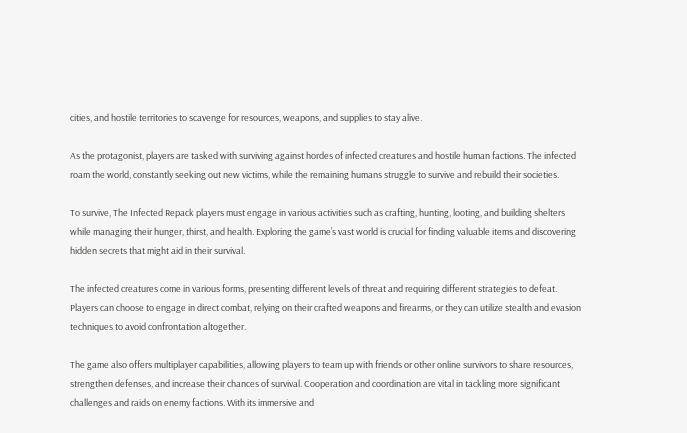cities, and hostile territories to scavenge for resources, weapons, and supplies to stay alive.

As the protagonist, players are tasked with surviving against hordes of infected creatures and hostile human factions. The infected roam the world, constantly seeking out new victims, while the remaining humans struggle to survive and rebuild their societies.

To survive, The Infected Repack players must engage in various activities such as crafting, hunting, looting, and building shelters while managing their hunger, thirst, and health. Exploring the game’s vast world is crucial for finding valuable items and discovering hidden secrets that might aid in their survival.

The infected creatures come in various forms, presenting different levels of threat and requiring different strategies to defeat. Players can choose to engage in direct combat, relying on their crafted weapons and firearms, or they can utilize stealth and evasion techniques to avoid confrontation altogether.

The game also offers multiplayer capabilities, allowing players to team up with friends or other online survivors to share resources, strengthen defenses, and increase their chances of survival. Cooperation and coordination are vital in tackling more significant challenges and raids on enemy factions. With its immersive and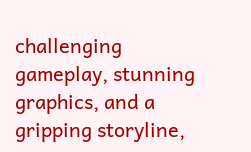challenging gameplay, stunning graphics, and a gripping storyline,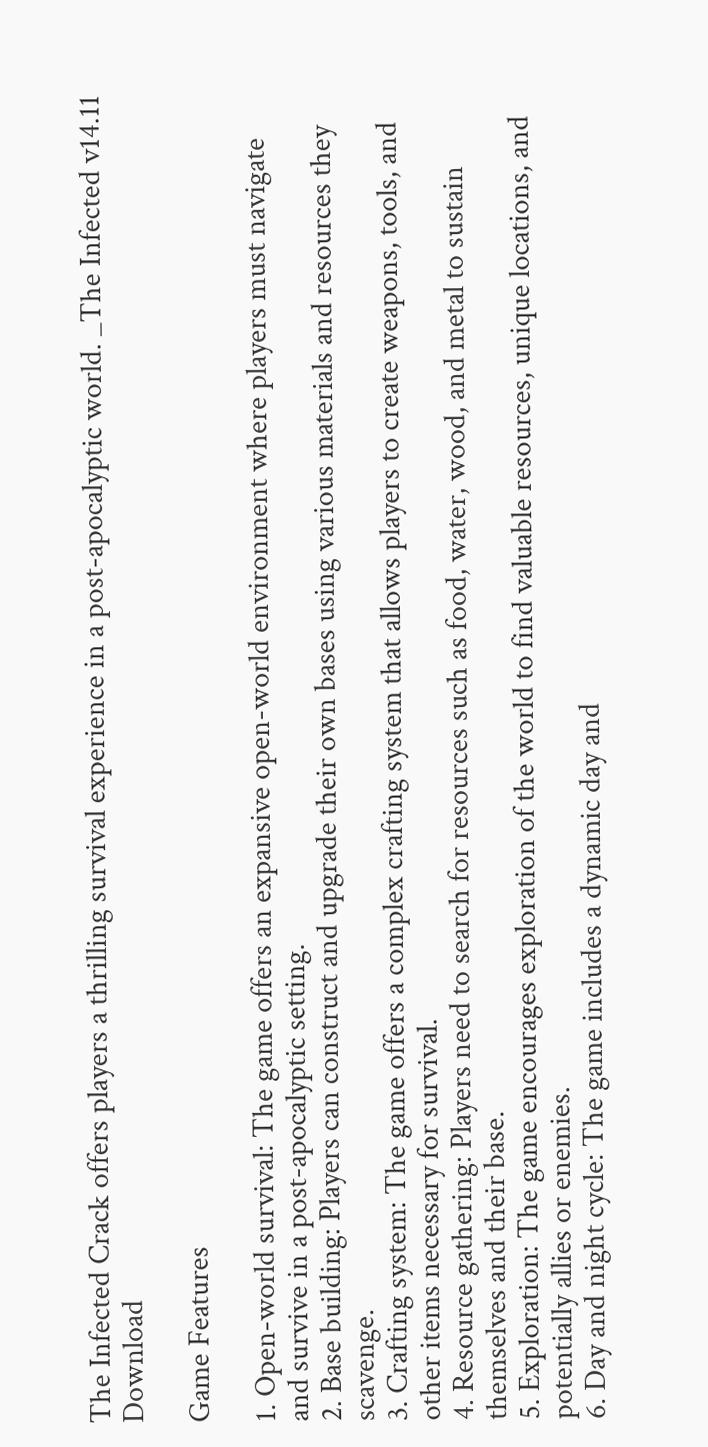The Infected Crack offers players a thrilling survival experience in a post-apocalyptic world. _The Infected v14.11 Download

Game Features

1. Open-world survival: The game offers an expansive open-world environment where players must navigate and survive in a post-apocalyptic setting.
2. Base building: Players can construct and upgrade their own bases using various materials and resources they scavenge.
3. Crafting system: The game offers a complex crafting system that allows players to create weapons, tools, and other items necessary for survival.
4. Resource gathering: Players need to search for resources such as food, water, wood, and metal to sustain themselves and their base.
5. Exploration: The game encourages exploration of the world to find valuable resources, unique locations, and potentially allies or enemies.
6. Day and night cycle: The game includes a dynamic day and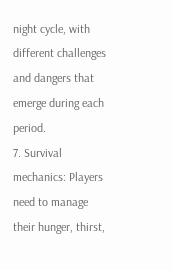night cycle, with different challenges and dangers that emerge during each period.
7. Survival mechanics: Players need to manage their hunger, thirst,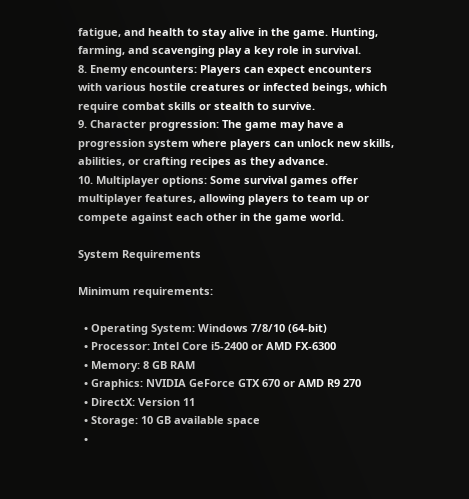fatigue, and health to stay alive in the game. Hunting, farming, and scavenging play a key role in survival.
8. Enemy encounters: Players can expect encounters with various hostile creatures or infected beings, which require combat skills or stealth to survive.
9. Character progression: The game may have a progression system where players can unlock new skills, abilities, or crafting recipes as they advance.
10. Multiplayer options: Some survival games offer multiplayer features, allowing players to team up or compete against each other in the game world.

System Requirements

Minimum requirements:

  • Operating System: Windows 7/8/10 (64-bit)
  • Processor: Intel Core i5-2400 or AMD FX-6300
  • Memory: 8 GB RAM
  • Graphics: NVIDIA GeForce GTX 670 or AMD R9 270
  • DirectX: Version 11
  • Storage: 10 GB available space
  •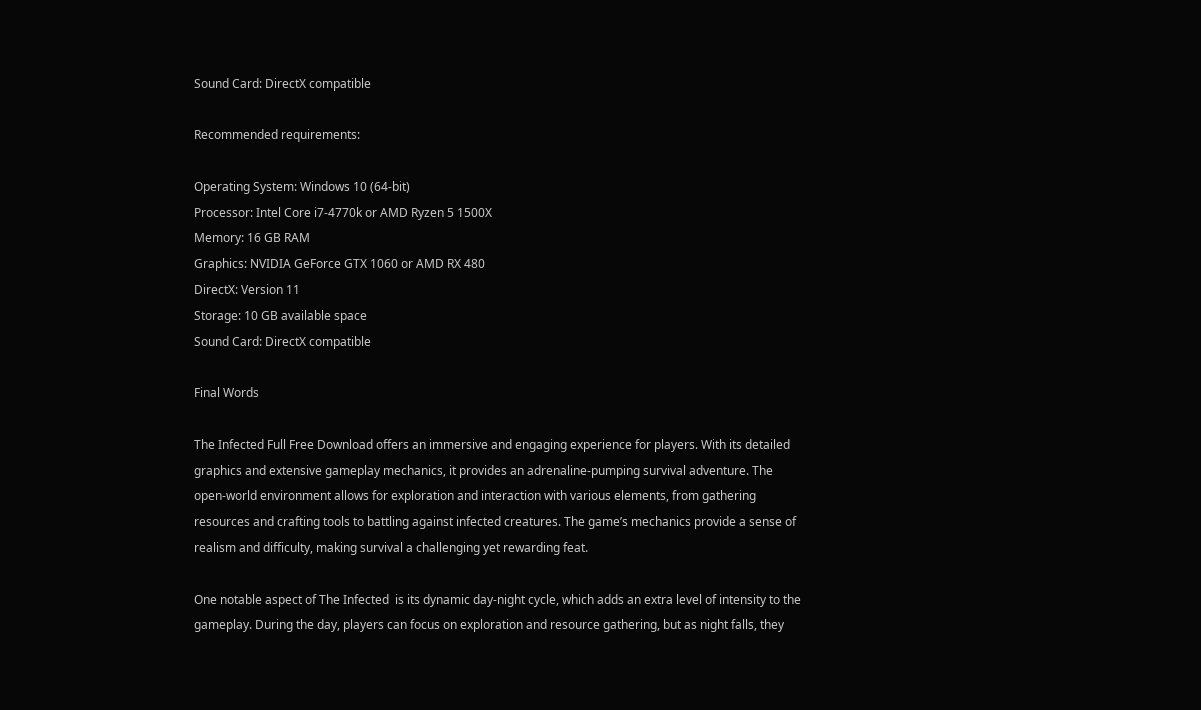Sound Card: DirectX compatible

Recommended requirements:

Operating System: Windows 10 (64-bit)
Processor: Intel Core i7-4770k or AMD Ryzen 5 1500X
Memory: 16 GB RAM
Graphics: NVIDIA GeForce GTX 1060 or AMD RX 480
DirectX: Version 11
Storage: 10 GB available space
Sound Card: DirectX compatible

Final Words

The Infected Full Free Download offers an immersive and engaging experience for players. With its detailed graphics and extensive gameplay mechanics, it provides an adrenaline-pumping survival adventure. The open-world environment allows for exploration and interaction with various elements, from gathering resources and crafting tools to battling against infected creatures. The game’s mechanics provide a sense of realism and difficulty, making survival a challenging yet rewarding feat.

One notable aspect of The Infected  is its dynamic day-night cycle, which adds an extra level of intensity to the gameplay. During the day, players can focus on exploration and resource gathering, but as night falls, they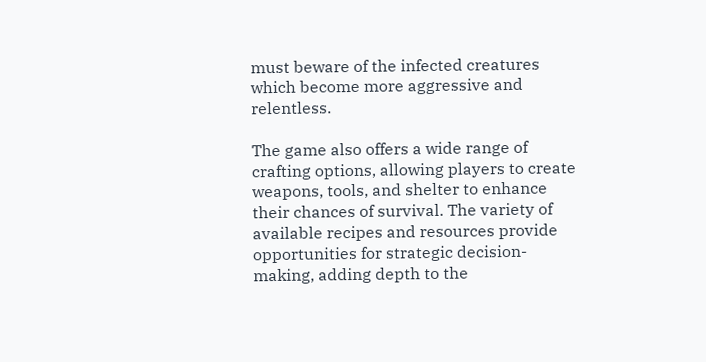must beware of the infected creatures which become more aggressive and relentless.

The game also offers a wide range of crafting options, allowing players to create weapons, tools, and shelter to enhance their chances of survival. The variety of available recipes and resources provide opportunities for strategic decision-making, adding depth to the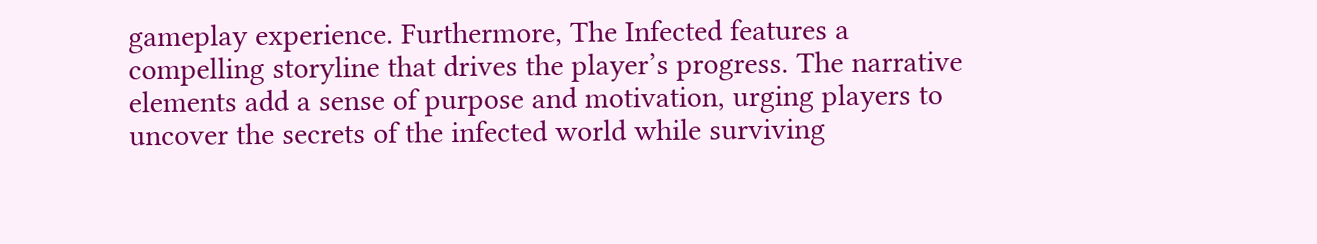gameplay experience. Furthermore, The Infected features a compelling storyline that drives the player’s progress. The narrative elements add a sense of purpose and motivation, urging players to uncover the secrets of the infected world while surviving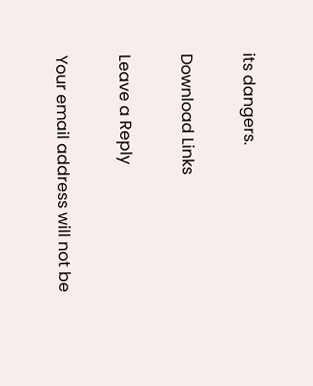its dangers.

Download Links

Leave a Reply

Your email address will not be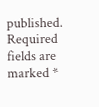published. Required fields are marked *